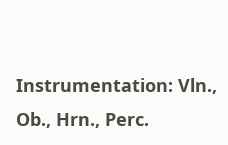Instrumentation: Vln., Ob., Hrn., Perc.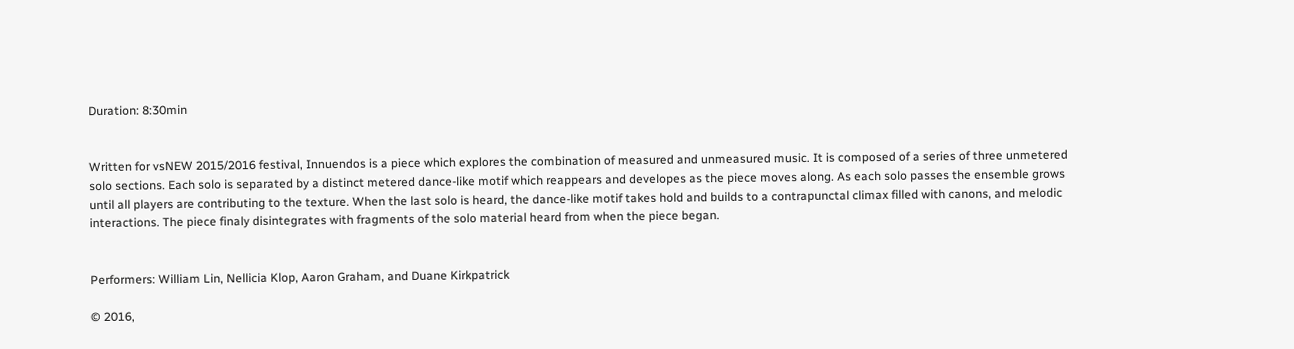Duration: 8:30min


Written for vsNEW 2015/2016 festival, Innuendos is a piece which explores the combination of measured and unmeasured music. It is composed of a series of three unmetered solo sections. Each solo is separated by a distinct metered dance-like motif which reappears and developes as the piece moves along. As each solo passes the ensemble grows until all players are contributing to the texture. When the last solo is heard, the dance-like motif takes hold and builds to a contrapunctal climax filled with canons, and melodic interactions. The piece finaly disintegrates with fragments of the solo material heard from when the piece began.


Performers: William Lin, Nellicia Klop, Aaron Graham, and Duane Kirkpatrick

© 2016,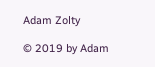Adam Zolty

© 2019 by Adam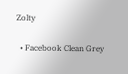Zolty

  • Facebook Clean Grey